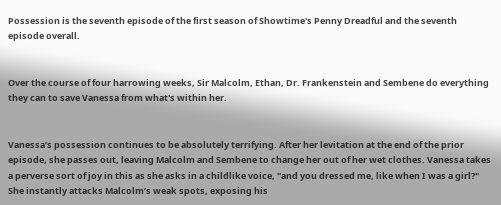Possession is the seventh episode of the first season of Showtime's Penny Dreadful and the seventh episode overall.


Over the course of four harrowing weeks, Sir Malcolm, Ethan, Dr. Frankenstein and Sembene do everything they can to save Vanessa from what's within her.


Vanessa’s possession continues to be absolutely terrifying. After her levitation at the end of the prior episode, she passes out, leaving Malcolm and Sembene to change her out of her wet clothes. Vanessa takes a perverse sort of joy in this as she asks in a childlike voice, "and you dressed me, like when I was a girl?" She instantly attacks Malcolm’s weak spots, exposing his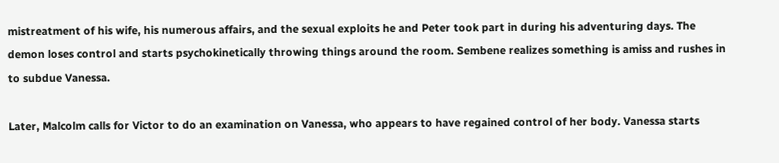mistreatment of his wife, his numerous affairs, and the sexual exploits he and Peter took part in during his adventuring days. The demon loses control and starts psychokinetically throwing things around the room. Sembene realizes something is amiss and rushes in to subdue Vanessa.

Later, Malcolm calls for Victor to do an examination on Vanessa, who appears to have regained control of her body. Vanessa starts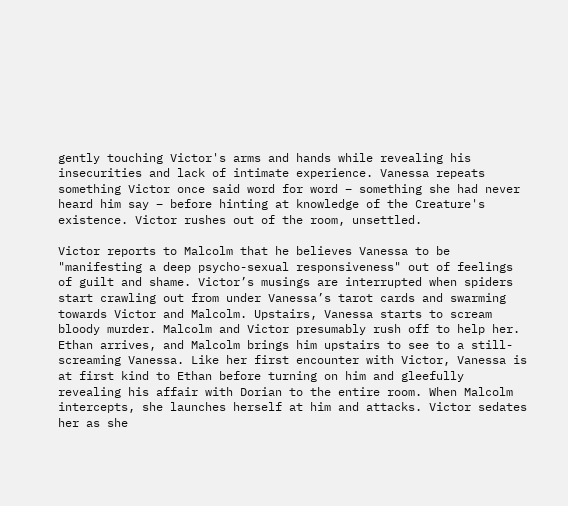gently touching Victor's arms and hands while revealing his insecurities and lack of intimate experience. Vanessa repeats something Victor once said word for word – something she had never heard him say – before hinting at knowledge of the Creature's existence. Victor rushes out of the room, unsettled.

Victor reports to Malcolm that he believes Vanessa to be "manifesting a deep psycho-sexual responsiveness" out of feelings of guilt and shame. Victor’s musings are interrupted when spiders start crawling out from under Vanessa’s tarot cards and swarming towards Victor and Malcolm. Upstairs, Vanessa starts to scream bloody murder. Malcolm and Victor presumably rush off to help her. Ethan arrives, and Malcolm brings him upstairs to see to a still-screaming Vanessa. Like her first encounter with Victor, Vanessa is at first kind to Ethan before turning on him and gleefully revealing his affair with Dorian to the entire room. When Malcolm intercepts, she launches herself at him and attacks. Victor sedates her as she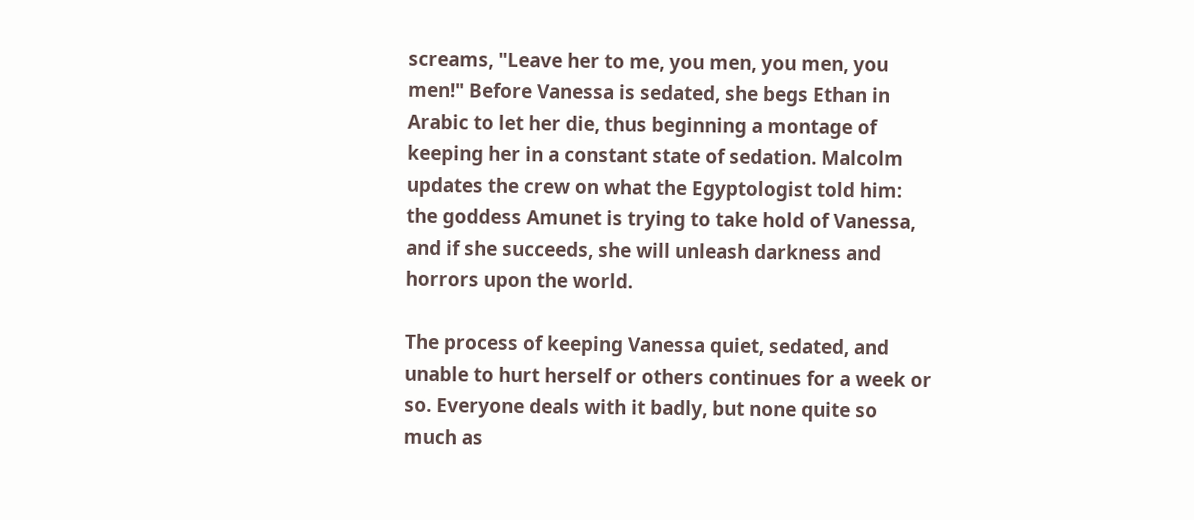screams, "Leave her to me, you men, you men, you men!" Before Vanessa is sedated, she begs Ethan in Arabic to let her die, thus beginning a montage of keeping her in a constant state of sedation. Malcolm updates the crew on what the Egyptologist told him: the goddess Amunet is trying to take hold of Vanessa, and if she succeeds, she will unleash darkness and horrors upon the world.

The process of keeping Vanessa quiet, sedated, and unable to hurt herself or others continues for a week or so. Everyone deals with it badly, but none quite so much as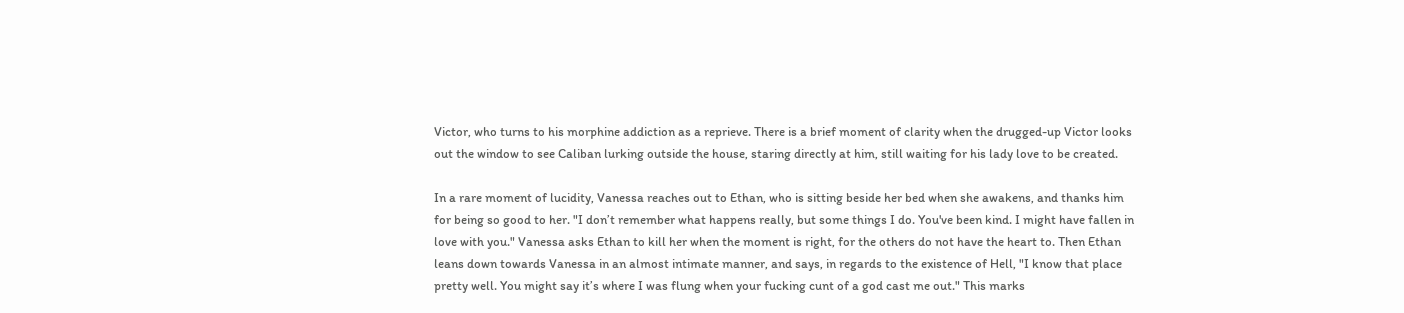Victor, who turns to his morphine addiction as a reprieve. There is a brief moment of clarity when the drugged-up Victor looks out the window to see Caliban lurking outside the house, staring directly at him, still waiting for his lady love to be created.

In a rare moment of lucidity, Vanessa reaches out to Ethan, who is sitting beside her bed when she awakens, and thanks him for being so good to her. "I don’t remember what happens really, but some things I do. You've been kind. I might have fallen in love with you." Vanessa asks Ethan to kill her when the moment is right, for the others do not have the heart to. Then Ethan leans down towards Vanessa in an almost intimate manner, and says, in regards to the existence of Hell, "I know that place pretty well. You might say it’s where I was flung when your fucking cunt of a god cast me out." This marks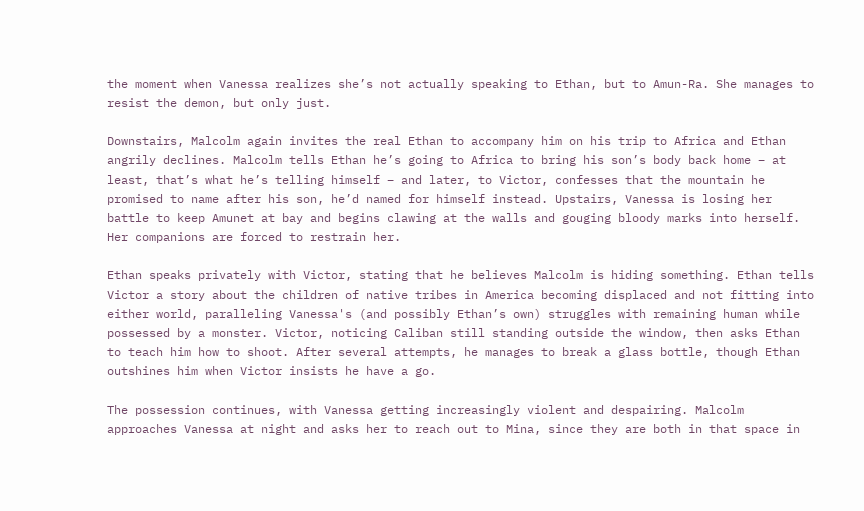the moment when Vanessa realizes she’s not actually speaking to Ethan, but to Amun-Ra. She manages to resist the demon, but only just.

Downstairs, Malcolm again invites the real Ethan to accompany him on his trip to Africa and Ethan angrily declines. Malcolm tells Ethan he’s going to Africa to bring his son’s body back home – at least, that’s what he’s telling himself – and later, to Victor, confesses that the mountain he promised to name after his son, he’d named for himself instead. Upstairs, Vanessa is losing her battle to keep Amunet at bay and begins clawing at the walls and gouging bloody marks into herself. Her companions are forced to restrain her.

Ethan speaks privately with Victor, stating that he believes Malcolm is hiding something. Ethan tells Victor a story about the children of native tribes in America becoming displaced and not fitting into either world, paralleling Vanessa's (and possibly Ethan’s own) struggles with remaining human while possessed by a monster. Victor, noticing Caliban still standing outside the window, then asks Ethan to teach him how to shoot. After several attempts, he manages to break a glass bottle, though Ethan outshines him when Victor insists he have a go.

The possession continues, with Vanessa getting increasingly violent and despairing. Malcolm approaches Vanessa at night and asks her to reach out to Mina, since they are both in that space in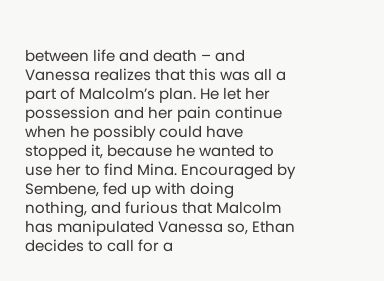between life and death – and Vanessa realizes that this was all a part of Malcolm’s plan. He let her possession and her pain continue when he possibly could have stopped it, because he wanted to use her to find Mina. Encouraged by Sembene, fed up with doing nothing, and furious that Malcolm has manipulated Vanessa so, Ethan decides to call for a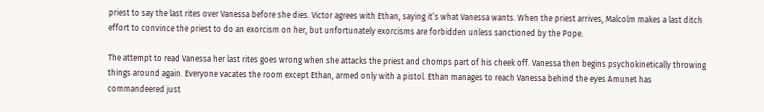priest to say the last rites over Vanessa before she dies. Victor agrees with Ethan, saying it’s what Vanessa wants. When the priest arrives, Malcolm makes a last ditch effort to convince the priest to do an exorcism on her, but unfortunately exorcisms are forbidden unless sanctioned by the Pope.

The attempt to read Vanessa her last rites goes wrong when she attacks the priest and chomps part of his cheek off. Vanessa then begins psychokinetically throwing things around again. Everyone vacates the room except Ethan, armed only with a pistol. Ethan manages to reach Vanessa behind the eyes Amunet has commandeered just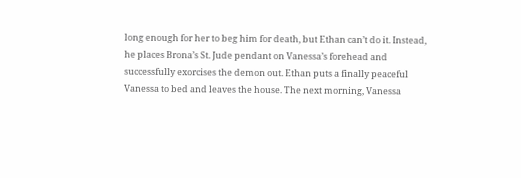long enough for her to beg him for death, but Ethan can’t do it. Instead, he places Brona’s St. Jude pendant on Vanessa’s forehead and successfully exorcises the demon out. Ethan puts a finally peaceful Vanessa to bed and leaves the house. The next morning, Vanessa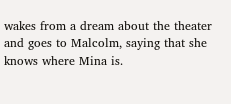wakes from a dream about the theater and goes to Malcolm, saying that she knows where Mina is.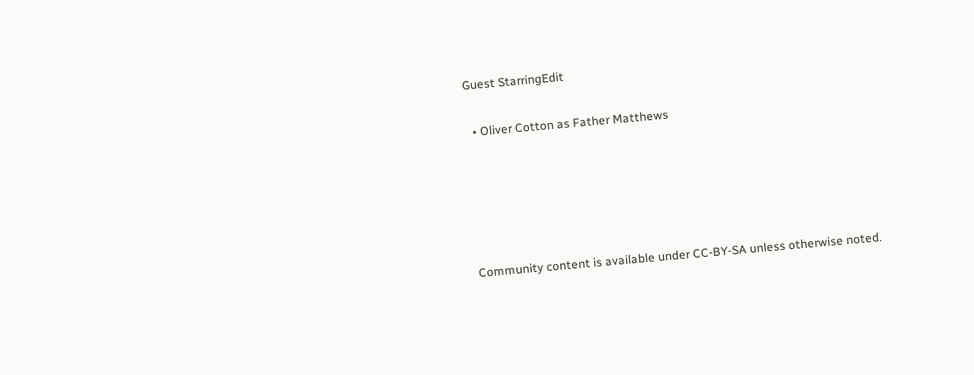Guest StarringEdit

  • Oliver Cotton as Father Matthews





Community content is available under CC-BY-SA unless otherwise noted.